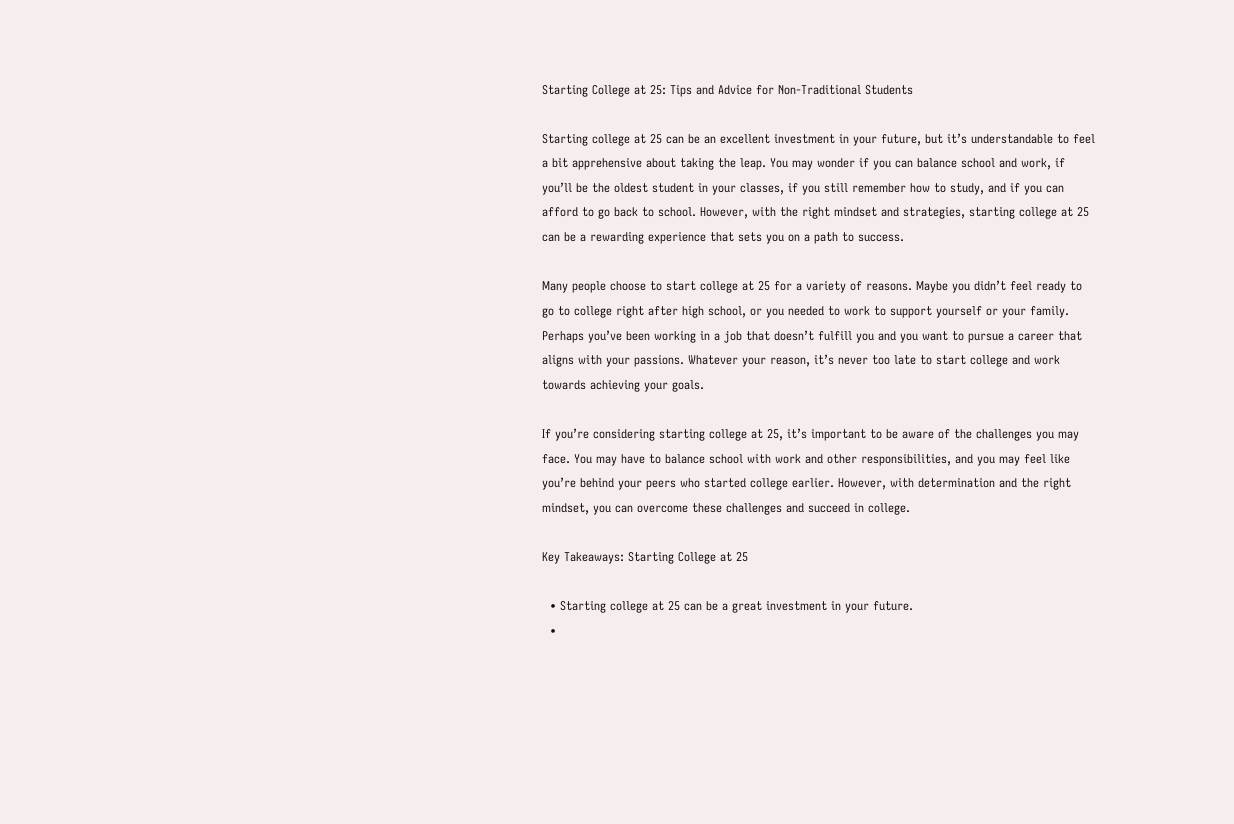Starting College at 25: Tips and Advice for Non-Traditional Students

Starting college at 25 can be an excellent investment in your future, but it’s understandable to feel a bit apprehensive about taking the leap. You may wonder if you can balance school and work, if you’ll be the oldest student in your classes, if you still remember how to study, and if you can afford to go back to school. However, with the right mindset and strategies, starting college at 25 can be a rewarding experience that sets you on a path to success.

Many people choose to start college at 25 for a variety of reasons. Maybe you didn’t feel ready to go to college right after high school, or you needed to work to support yourself or your family. Perhaps you’ve been working in a job that doesn’t fulfill you and you want to pursue a career that aligns with your passions. Whatever your reason, it’s never too late to start college and work towards achieving your goals.

If you’re considering starting college at 25, it’s important to be aware of the challenges you may face. You may have to balance school with work and other responsibilities, and you may feel like you’re behind your peers who started college earlier. However, with determination and the right mindset, you can overcome these challenges and succeed in college.

Key Takeaways: Starting College at 25

  • Starting college at 25 can be a great investment in your future.
  •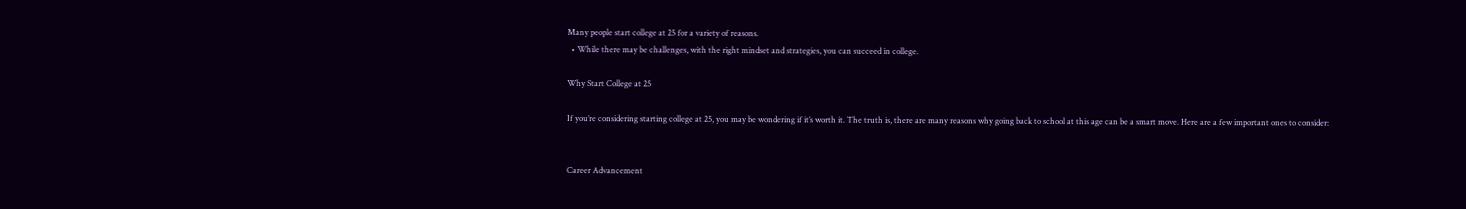Many people start college at 25 for a variety of reasons.
  • While there may be challenges, with the right mindset and strategies, you can succeed in college.

Why Start College at 25

If you’re considering starting college at 25, you may be wondering if it’s worth it. The truth is, there are many reasons why going back to school at this age can be a smart move. Here are a few important ones to consider:


Career Advancement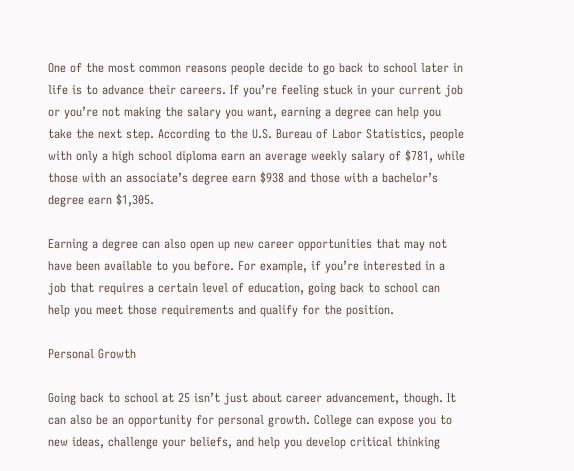One of the most common reasons people decide to go back to school later in life is to advance their careers. If you’re feeling stuck in your current job or you’re not making the salary you want, earning a degree can help you take the next step. According to the U.S. Bureau of Labor Statistics, people with only a high school diploma earn an average weekly salary of $781, while those with an associate’s degree earn $938 and those with a bachelor’s degree earn $1,305.

Earning a degree can also open up new career opportunities that may not have been available to you before. For example, if you’re interested in a job that requires a certain level of education, going back to school can help you meet those requirements and qualify for the position.

Personal Growth

Going back to school at 25 isn’t just about career advancement, though. It can also be an opportunity for personal growth. College can expose you to new ideas, challenge your beliefs, and help you develop critical thinking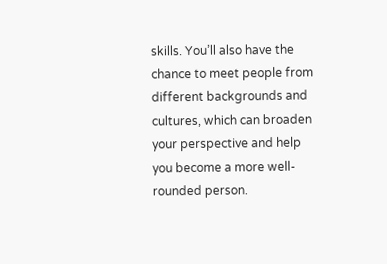skills. You’ll also have the chance to meet people from different backgrounds and cultures, which can broaden your perspective and help you become a more well-rounded person.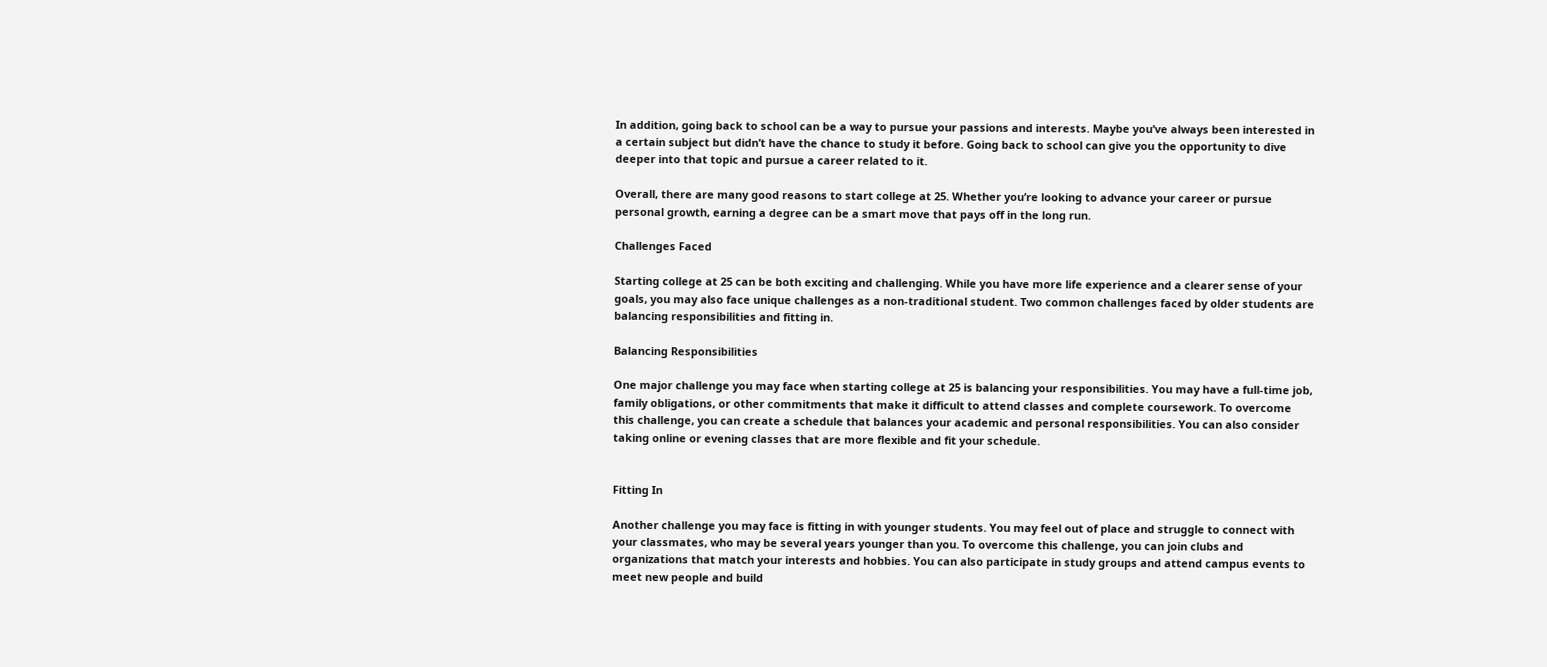In addition, going back to school can be a way to pursue your passions and interests. Maybe you’ve always been interested in a certain subject but didn’t have the chance to study it before. Going back to school can give you the opportunity to dive deeper into that topic and pursue a career related to it.

Overall, there are many good reasons to start college at 25. Whether you’re looking to advance your career or pursue personal growth, earning a degree can be a smart move that pays off in the long run.

Challenges Faced

Starting college at 25 can be both exciting and challenging. While you have more life experience and a clearer sense of your goals, you may also face unique challenges as a non-traditional student. Two common challenges faced by older students are balancing responsibilities and fitting in.

Balancing Responsibilities

One major challenge you may face when starting college at 25 is balancing your responsibilities. You may have a full-time job, family obligations, or other commitments that make it difficult to attend classes and complete coursework. To overcome this challenge, you can create a schedule that balances your academic and personal responsibilities. You can also consider taking online or evening classes that are more flexible and fit your schedule.


Fitting In

Another challenge you may face is fitting in with younger students. You may feel out of place and struggle to connect with your classmates, who may be several years younger than you. To overcome this challenge, you can join clubs and organizations that match your interests and hobbies. You can also participate in study groups and attend campus events to meet new people and build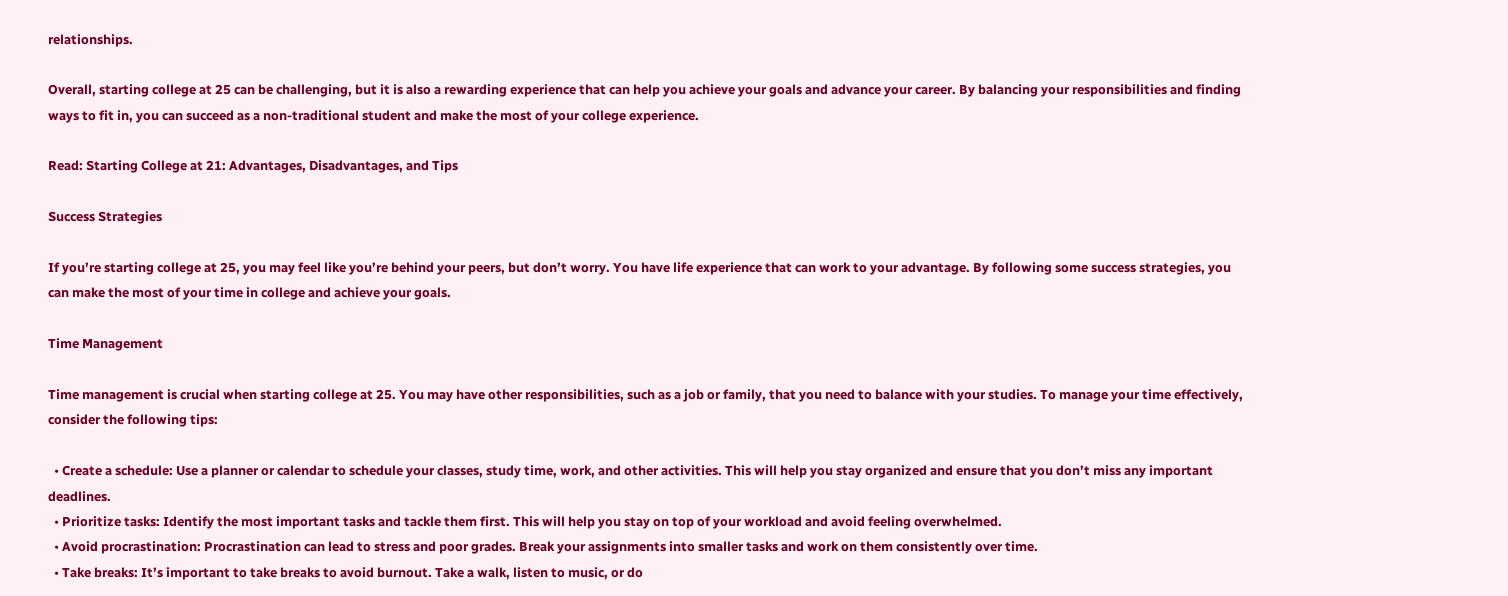relationships.

Overall, starting college at 25 can be challenging, but it is also a rewarding experience that can help you achieve your goals and advance your career. By balancing your responsibilities and finding ways to fit in, you can succeed as a non-traditional student and make the most of your college experience.

Read: Starting College at 21: Advantages, Disadvantages, and Tips

Success Strategies

If you’re starting college at 25, you may feel like you’re behind your peers, but don’t worry. You have life experience that can work to your advantage. By following some success strategies, you can make the most of your time in college and achieve your goals.

Time Management

Time management is crucial when starting college at 25. You may have other responsibilities, such as a job or family, that you need to balance with your studies. To manage your time effectively, consider the following tips:

  • Create a schedule: Use a planner or calendar to schedule your classes, study time, work, and other activities. This will help you stay organized and ensure that you don’t miss any important deadlines.
  • Prioritize tasks: Identify the most important tasks and tackle them first. This will help you stay on top of your workload and avoid feeling overwhelmed.
  • Avoid procrastination: Procrastination can lead to stress and poor grades. Break your assignments into smaller tasks and work on them consistently over time.
  • Take breaks: It’s important to take breaks to avoid burnout. Take a walk, listen to music, or do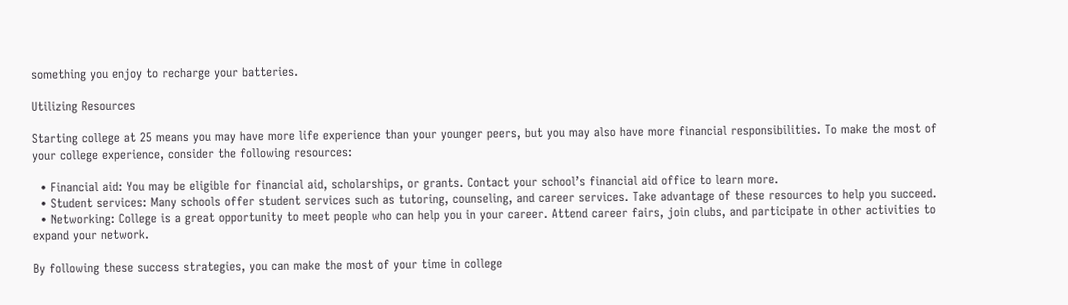something you enjoy to recharge your batteries.

Utilizing Resources

Starting college at 25 means you may have more life experience than your younger peers, but you may also have more financial responsibilities. To make the most of your college experience, consider the following resources:

  • Financial aid: You may be eligible for financial aid, scholarships, or grants. Contact your school’s financial aid office to learn more.
  • Student services: Many schools offer student services such as tutoring, counseling, and career services. Take advantage of these resources to help you succeed.
  • Networking: College is a great opportunity to meet people who can help you in your career. Attend career fairs, join clubs, and participate in other activities to expand your network.

By following these success strategies, you can make the most of your time in college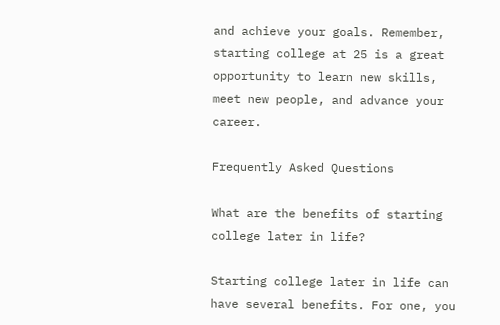and achieve your goals. Remember, starting college at 25 is a great opportunity to learn new skills, meet new people, and advance your career.

Frequently Asked Questions

What are the benefits of starting college later in life?

Starting college later in life can have several benefits. For one, you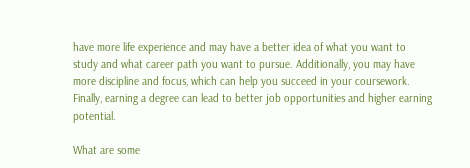have more life experience and may have a better idea of what you want to study and what career path you want to pursue. Additionally, you may have more discipline and focus, which can help you succeed in your coursework. Finally, earning a degree can lead to better job opportunities and higher earning potential.

What are some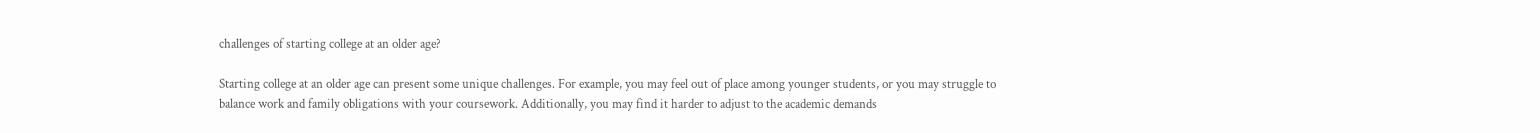challenges of starting college at an older age?

Starting college at an older age can present some unique challenges. For example, you may feel out of place among younger students, or you may struggle to balance work and family obligations with your coursework. Additionally, you may find it harder to adjust to the academic demands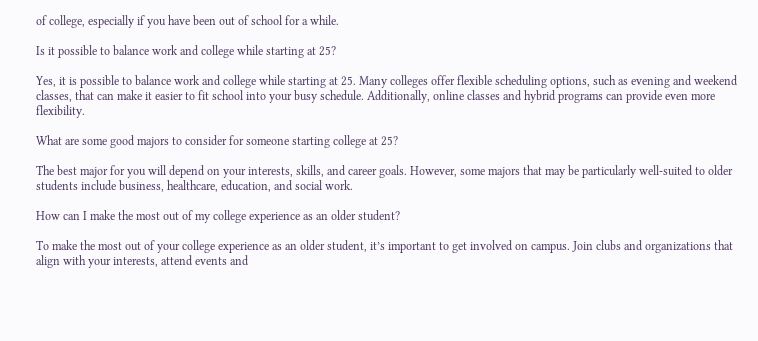of college, especially if you have been out of school for a while.

Is it possible to balance work and college while starting at 25?

Yes, it is possible to balance work and college while starting at 25. Many colleges offer flexible scheduling options, such as evening and weekend classes, that can make it easier to fit school into your busy schedule. Additionally, online classes and hybrid programs can provide even more flexibility.

What are some good majors to consider for someone starting college at 25?

The best major for you will depend on your interests, skills, and career goals. However, some majors that may be particularly well-suited to older students include business, healthcare, education, and social work.

How can I make the most out of my college experience as an older student?

To make the most out of your college experience as an older student, it’s important to get involved on campus. Join clubs and organizations that align with your interests, attend events and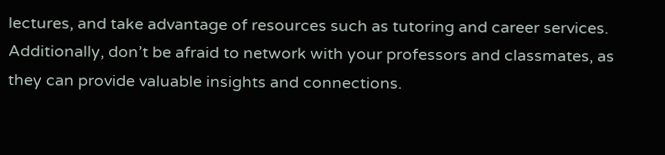lectures, and take advantage of resources such as tutoring and career services. Additionally, don’t be afraid to network with your professors and classmates, as they can provide valuable insights and connections.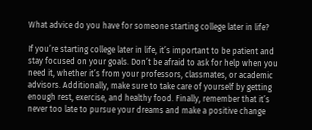What advice do you have for someone starting college later in life?

If you’re starting college later in life, it’s important to be patient and stay focused on your goals. Don’t be afraid to ask for help when you need it, whether it’s from your professors, classmates, or academic advisors. Additionally, make sure to take care of yourself by getting enough rest, exercise, and healthy food. Finally, remember that it’s never too late to pursue your dreams and make a positive change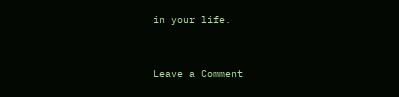in your life.


Leave a Comment